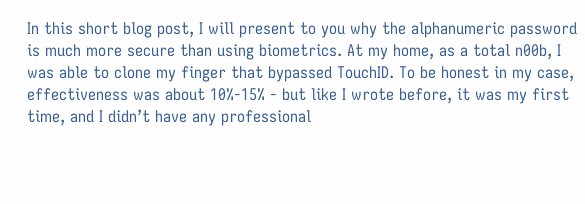In this short blog post, I will present to you why the alphanumeric password is much more secure than using biometrics. At my home, as a total n00b, I was able to clone my finger that bypassed TouchID. To be honest in my case, effectiveness was about 10%-15% - but like I wrote before, it was my first time, and I didn’t have any professional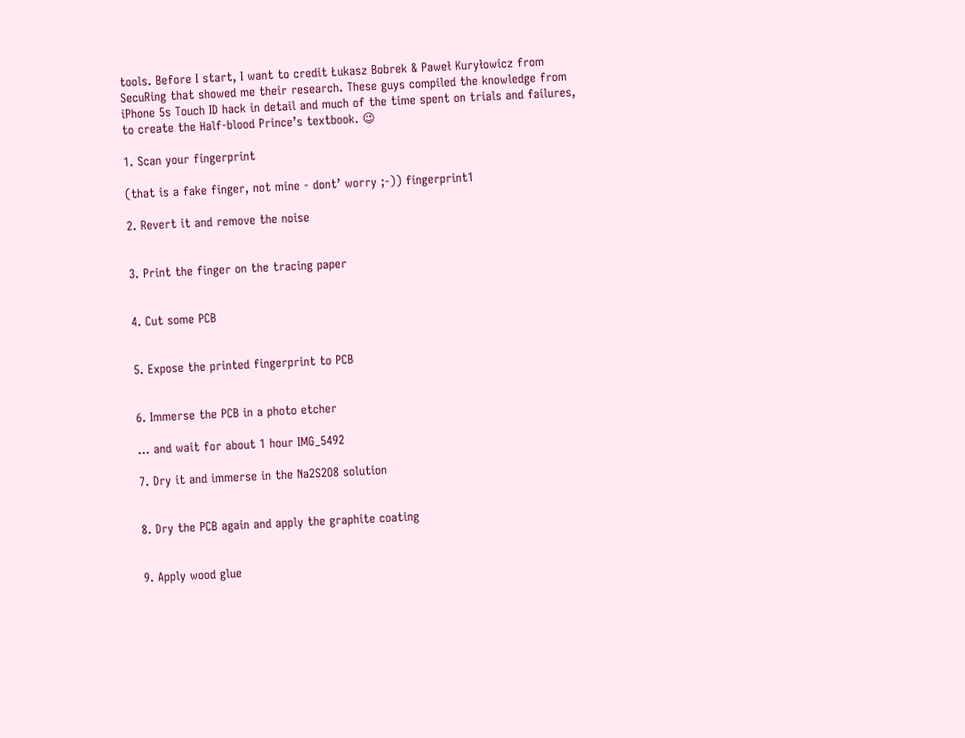tools. Before I start, I want to credit Łukasz Bobrek & Paweł Kuryłowicz from SecuRing that showed me their research. These guys compiled the knowledge from iPhone 5s Touch ID hack in detail and much of the time spent on trials and failures, to create the Half-blood Prince’s textbook. 😉

1. Scan your fingerprint

(that is a fake finger, not mine - dont’ worry ;-)) fingerprint1

2. Revert it and remove the noise


3. Print the finger on the tracing paper


4. Cut some PCB


5. Expose the printed fingerprint to PCB


6. Immerse the PCB in a photo etcher

… and wait for about 1 hour IMG_5492

7. Dry it and immerse in the Na2S2O8 solution


8. Dry the PCB again and apply the graphite coating


9. Apply wood glue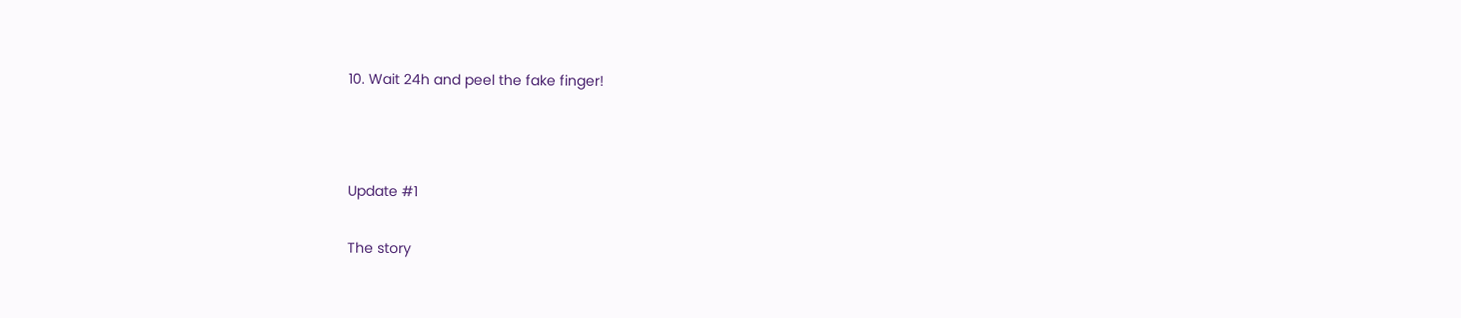10. Wait 24h and peel the fake finger!



Update #1

The story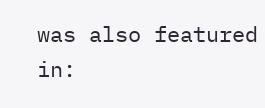was also featured in: